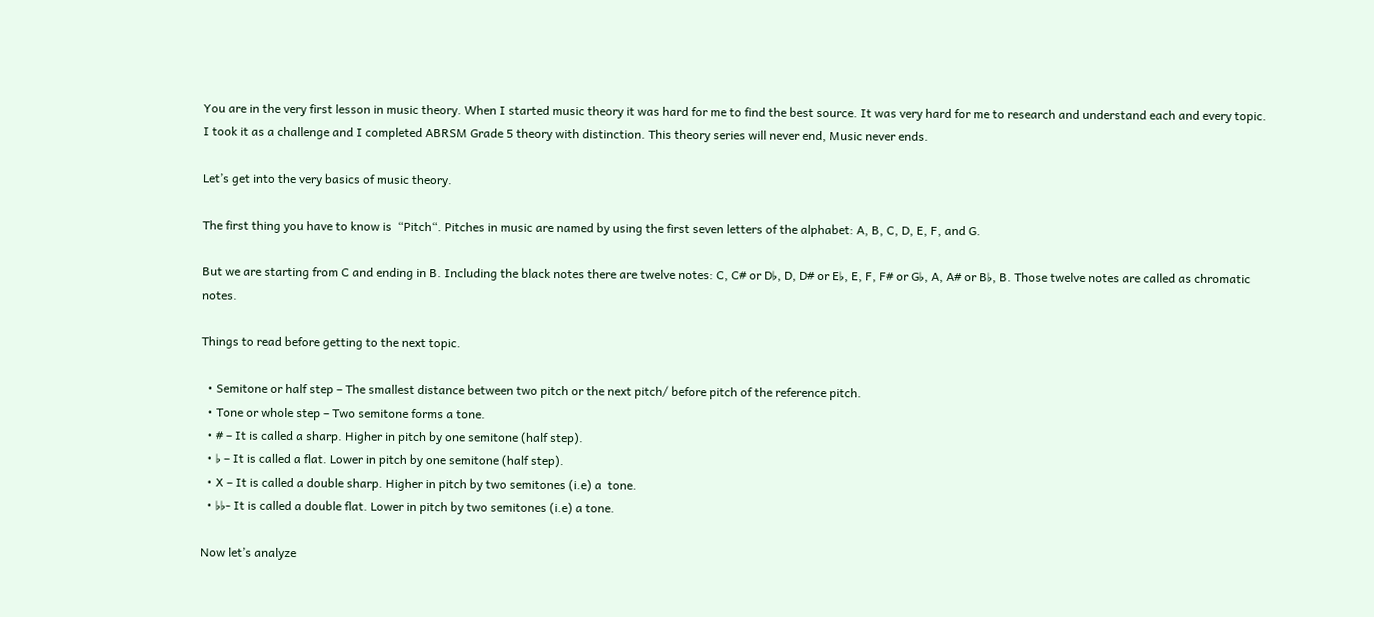You are in the very first lesson in music theory. When I started music theory it was hard for me to find the best source. It was very hard for me to research and understand each and every topic. I took it as a challenge and I completed ABRSM Grade 5 theory with distinction. This theory series will never end, Music never ends.

Let’s get into the very basics of music theory.

The first thing you have to know is  “Pitch“. Pitches in music are named by using the first seven letters of the alphabet: A, B, C, D, E, F, and G.

But we are starting from C and ending in B. Including the black notes there are twelve notes: C, C# or D♭, D, D# or E♭, E, F, F# or G♭, A, A# or B♭, B. Those twelve notes are called as chromatic notes.

Things to read before getting to the next topic.

  • Semitone or half step – The smallest distance between two pitch or the next pitch/ before pitch of the reference pitch.
  • Tone or whole step – Two semitone forms a tone.
  • # – It is called a sharp. Higher in pitch by one semitone (half step).
  • ♭ – It is called a flat. Lower in pitch by one semitone (half step).
  • X – It is called a double sharp. Higher in pitch by two semitones (i.e) a  tone.
  • ♭♭- It is called a double flat. Lower in pitch by two semitones (i.e) a tone.

Now let’s analyze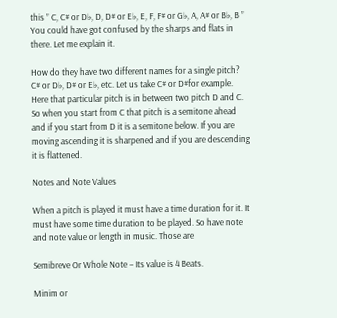this ” C, C# or D♭, D, D# or E♭, E, F, F# or G♭, A, A# or B♭, B ” You could have got confused by the sharps and flats in there. Let me explain it.

How do they have two different names for a single pitch? C# or D♭, D# or E♭, etc. Let us take C# or D#for example. Here that particular pitch is in between two pitch D and C. So when you start from C that pitch is a semitone ahead and if you start from D it is a semitone below. If you are moving ascending it is sharpened and if you are descending it is flattened.

Notes and Note Values

When a pitch is played it must have a time duration for it. It must have some time duration to be played. So have note and note value or length in music. Those are

Semibreve Or Whole Note – Its value is 4 Beats.

Minim or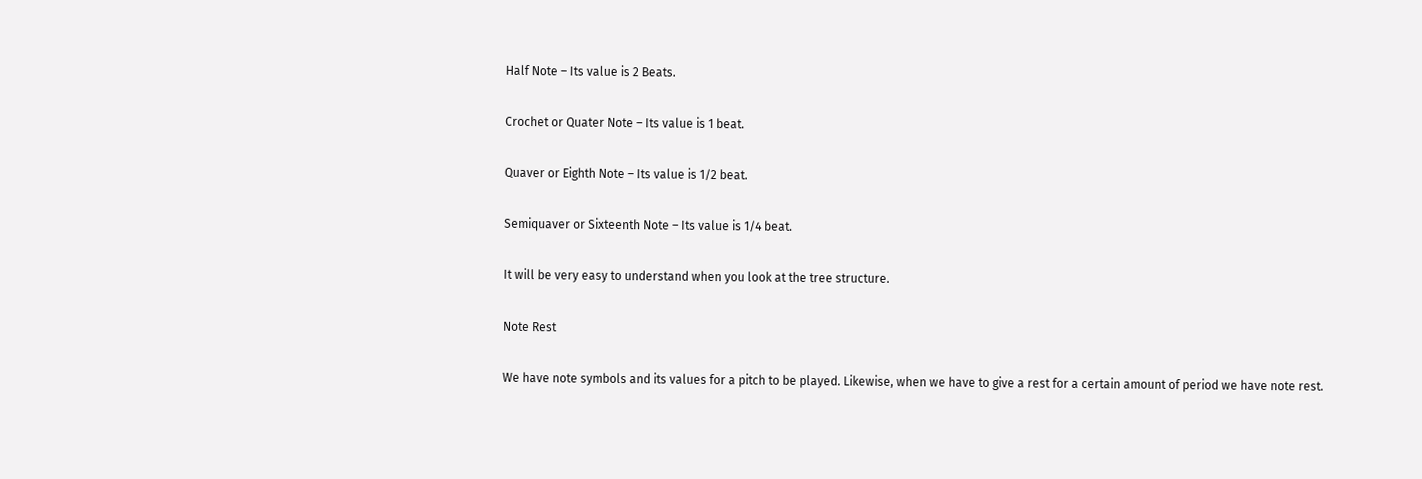Half Note – Its value is 2 Beats.

Crochet or Quater Note – Its value is 1 beat.

Quaver or Eighth Note – Its value is 1/2 beat.

Semiquaver or Sixteenth Note – Its value is 1/4 beat.

It will be very easy to understand when you look at the tree structure.

Note Rest

We have note symbols and its values for a pitch to be played. Likewise, when we have to give a rest for a certain amount of period we have note rest.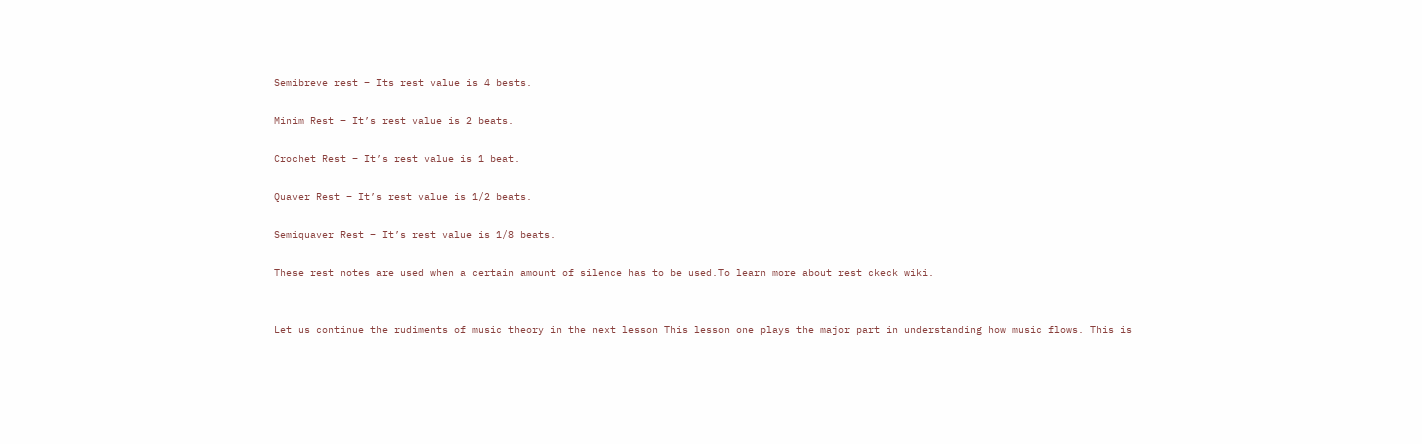Semibreve rest – Its rest value is 4 bests.

Minim Rest – It’s rest value is 2 beats.

Crochet Rest – It’s rest value is 1 beat.

Quaver Rest – It’s rest value is 1/2 beats.

Semiquaver Rest – It’s rest value is 1/8 beats.

These rest notes are used when a certain amount of silence has to be used.To learn more about rest ckeck wiki.


Let us continue the rudiments of music theory in the next lesson This lesson one plays the major part in understanding how music flows. This is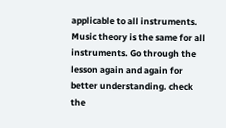applicable to all instruments. Music theory is the same for all instruments. Go through the lesson again and again for better understanding. check the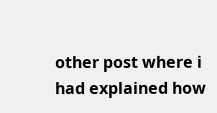other post where i had explained how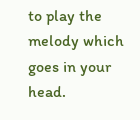to play the melody which goes in your head.